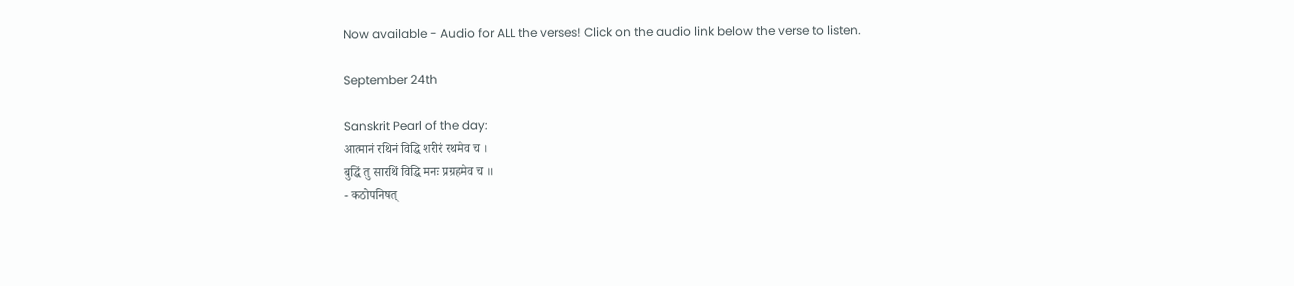Now available - Audio for ALL the verses! Click on the audio link below the verse to listen.

September 24th

Sanskrit Pearl of the day:
आत्मानं रथिनं विद्धि शरीरं रथमेव च ।
बुद्धिं तु सारथिं विद्धि मनः प्रग्रहमेव च ॥
- कठोपनिषत्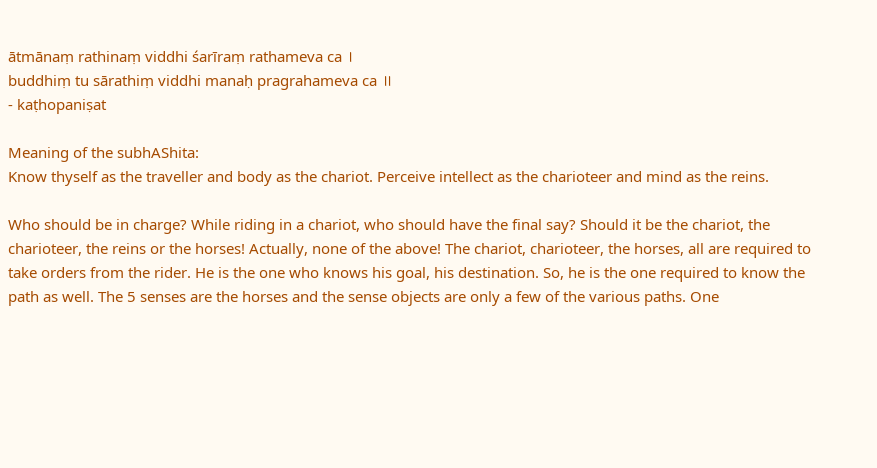ātmānaṃ rathinaṃ viddhi śarīraṃ rathameva ca ।
buddhiṃ tu sārathiṃ viddhi manaḥ pragrahameva ca ॥
- kaṭhopaniṣat

Meaning of the subhAShita:
Know thyself as the traveller and body as the chariot. Perceive intellect as the charioteer and mind as the reins.

Who should be in charge? While riding in a chariot, who should have the final say? Should it be the chariot, the charioteer, the reins or the horses! Actually, none of the above! The chariot, charioteer, the horses, all are required to take orders from the rider. He is the one who knows his goal, his destination. So, he is the one required to know the path as well. The 5 senses are the horses and the sense objects are only a few of the various paths. One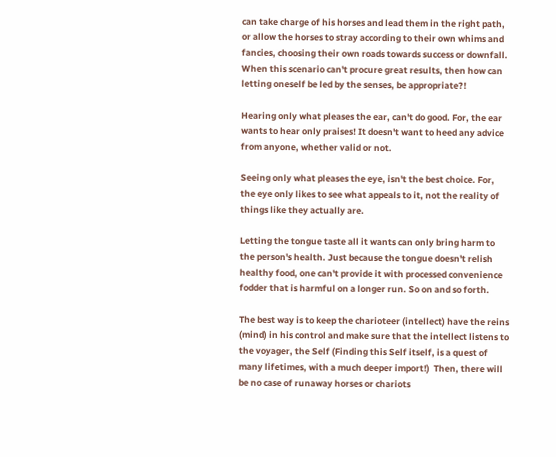can take charge of his horses and lead them in the right path, or allow the horses to stray according to their own whims and fancies, choosing their own roads towards success or downfall. When this scenario can't procure great results, then how can letting oneself be led by the senses, be appropriate?!

Hearing only what pleases the ear, can't do good. For, the ear wants to hear only praises! It doesn't want to heed any advice from anyone, whether valid or not.

Seeing only what pleases the eye, isn't the best choice. For, the eye only likes to see what appeals to it, not the reality of things like they actually are.

Letting the tongue taste all it wants can only bring harm to the person's health. Just because the tongue doesn't relish healthy food, one can't provide it with processed convenience fodder that is harmful on a longer run. So on and so forth.

The best way is to keep the charioteer (intellect) have the reins (mind) in his control and make sure that the intellect listens to the voyager, the Self (Finding this Self itself, is a quest of many lifetimes, with a much deeper import!)  Then, there will be no case of runaway horses or chariots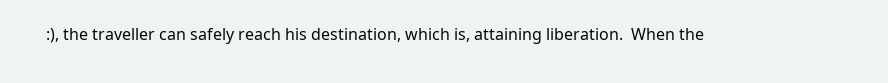:), the traveller can safely reach his destination, which is, attaining liberation.  When the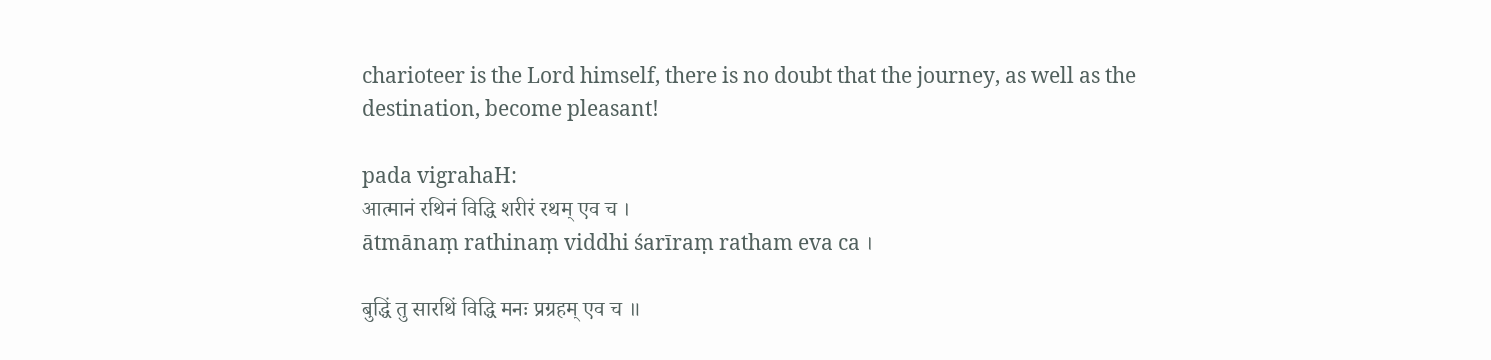charioteer is the Lord himself, there is no doubt that the journey, as well as the destination, become pleasant!

pada vigrahaH:
आत्मानं रथिनं विद्धि शरीरं रथम् एव च ।
ātmānaṃ rathinaṃ viddhi śarīraṃ ratham eva ca ।

बुद्धिं तु सारथिं विद्धि मनः प्रग्रहम् एव च ॥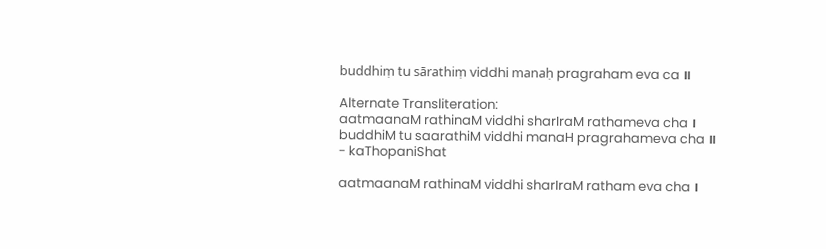buddhiṃ tu sārathiṃ viddhi manaḥ pragraham eva ca ॥

Alternate Transliteration:
aatmaanaM rathinaM viddhi sharIraM rathameva cha ।
buddhiM tu saarathiM viddhi manaH pragrahameva cha ॥
- kaThopaniShat

aatmaanaM rathinaM viddhi sharIraM ratham eva cha ।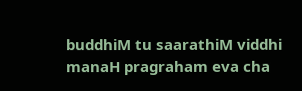buddhiM tu saarathiM viddhi manaH pragraham eva cha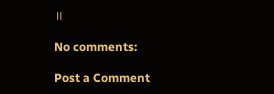॥

No comments:

Post a Comment